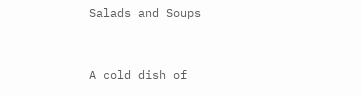Salads and Soups



A cold dish of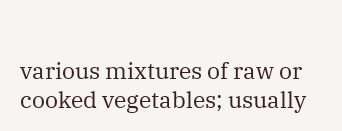various mixtures of raw or cooked vegetables; usually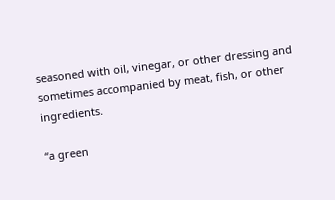seasoned with oil, vinegar, or other dressing and sometimes accompanied by meat, fish, or other ingredients.

“a green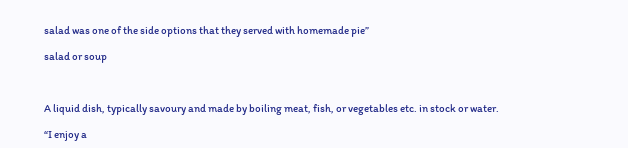salad was one of the side options that they served with homemade pie”

salad or soup



A liquid dish, typically savoury and made by boiling meat, fish, or vegetables etc. in stock or water.

“I enjoy a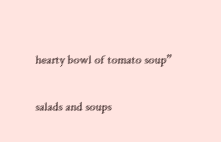hearty bowl of tomato soup”

salads and soups